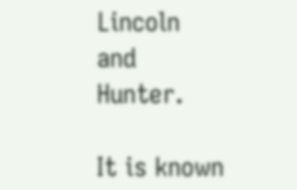Lincoln and Hunter.

It is known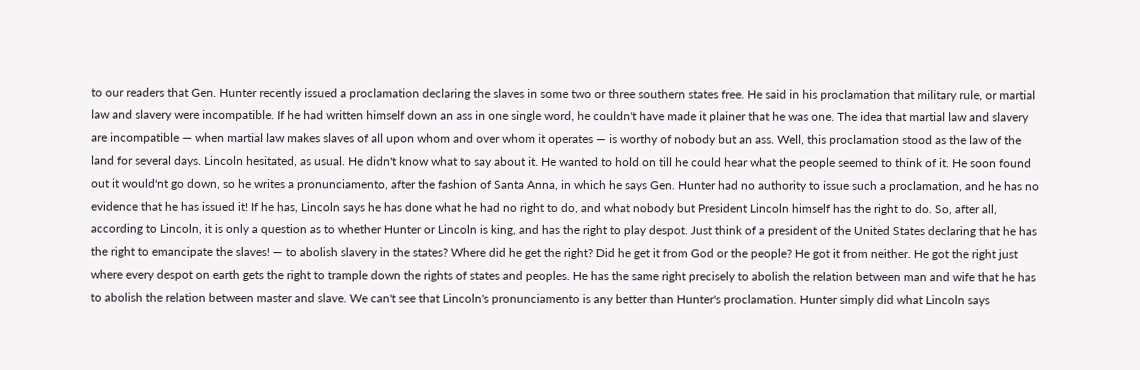to our readers that Gen. Hunter recently issued a proclamation declaring the slaves in some two or three southern states free. He said in his proclamation that military rule, or martial law and slavery were incompatible. If he had written himself down an ass in one single word, he couldn't have made it plainer that he was one. The idea that martial law and slavery are incompatible — when martial law makes slaves of all upon whom and over whom it operates — is worthy of nobody but an ass. Well, this proclamation stood as the law of the land for several days. Lincoln hesitated, as usual. He didn't know what to say about it. He wanted to hold on till he could hear what the people seemed to think of it. He soon found out it would'nt go down, so he writes a pronunciamento, after the fashion of Santa Anna, in which he says Gen. Hunter had no authority to issue such a proclamation, and he has no evidence that he has issued it! If he has, Lincoln says he has done what he had no right to do, and what nobody but President Lincoln himself has the right to do. So, after all, according to Lincoln, it is only a question as to whether Hunter or Lincoln is king, and has the right to play despot. Just think of a president of the United States declaring that he has the right to emancipate the slaves! — to abolish slavery in the states? Where did he get the right? Did he get it from God or the people? He got it from neither. He got the right just where every despot on earth gets the right to trample down the rights of states and peoples. He has the same right precisely to abolish the relation between man and wife that he has to abolish the relation between master and slave. We can't see that Lincoln's pronunciamento is any better than Hunter's proclamation. Hunter simply did what Lincoln says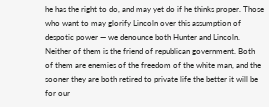he has the right to do, and may yet do if he thinks proper. Those who want to may glorify Lincoln over this assumption of despotic power — we denounce both Hunter and Lincoln. Neither of them is the friend of republican government. Both of them are enemies of the freedom of the white man, and the sooner they are both retired to private life the better it will be for our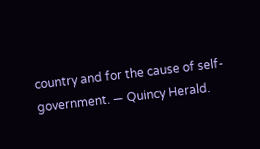country and for the cause of self-government. — Quincy Herald.